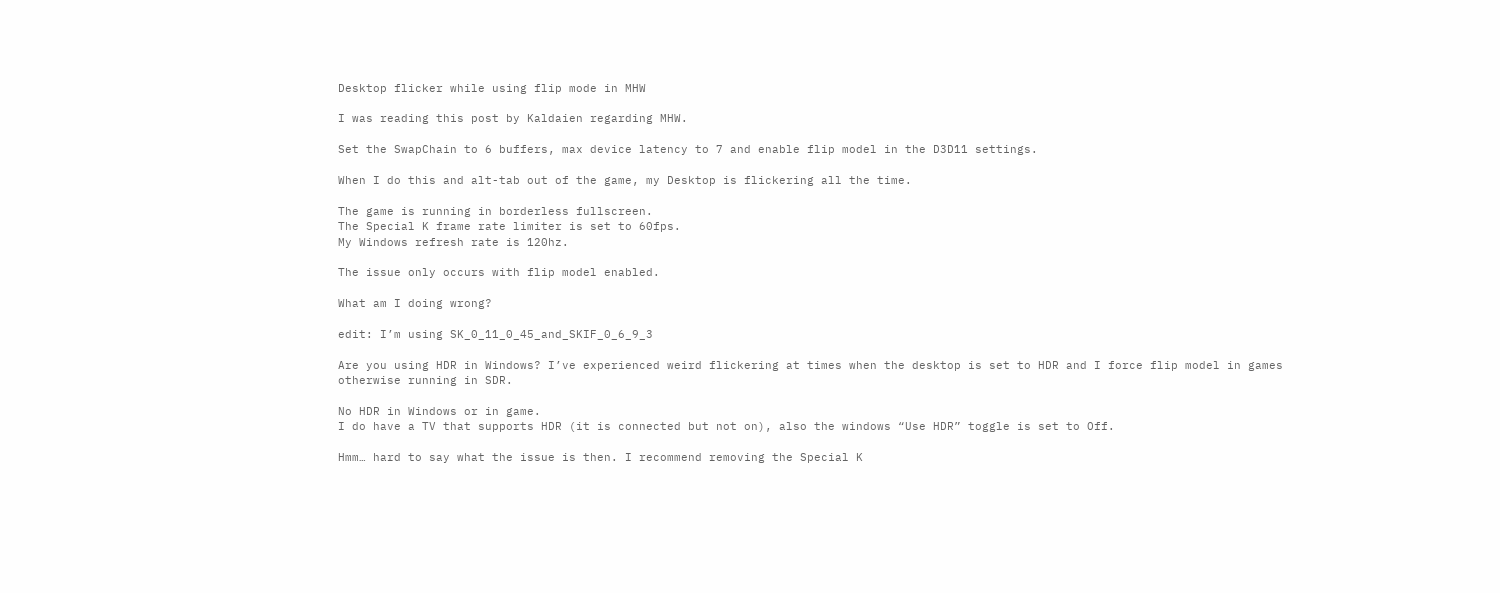Desktop flicker while using flip mode in MHW

I was reading this post by Kaldaien regarding MHW.

Set the SwapChain to 6 buffers, max device latency to 7 and enable flip model in the D3D11 settings.

When I do this and alt-tab out of the game, my Desktop is flickering all the time.

The game is running in borderless fullscreen.
The Special K frame rate limiter is set to 60fps.
My Windows refresh rate is 120hz.

The issue only occurs with flip model enabled.

What am I doing wrong?

edit: I’m using SK_0_11_0_45_and_SKIF_0_6_9_3

Are you using HDR in Windows? I’ve experienced weird flickering at times when the desktop is set to HDR and I force flip model in games otherwise running in SDR.

No HDR in Windows or in game.
I do have a TV that supports HDR (it is connected but not on), also the windows “Use HDR” toggle is set to Off.

Hmm… hard to say what the issue is then. I recommend removing the Special K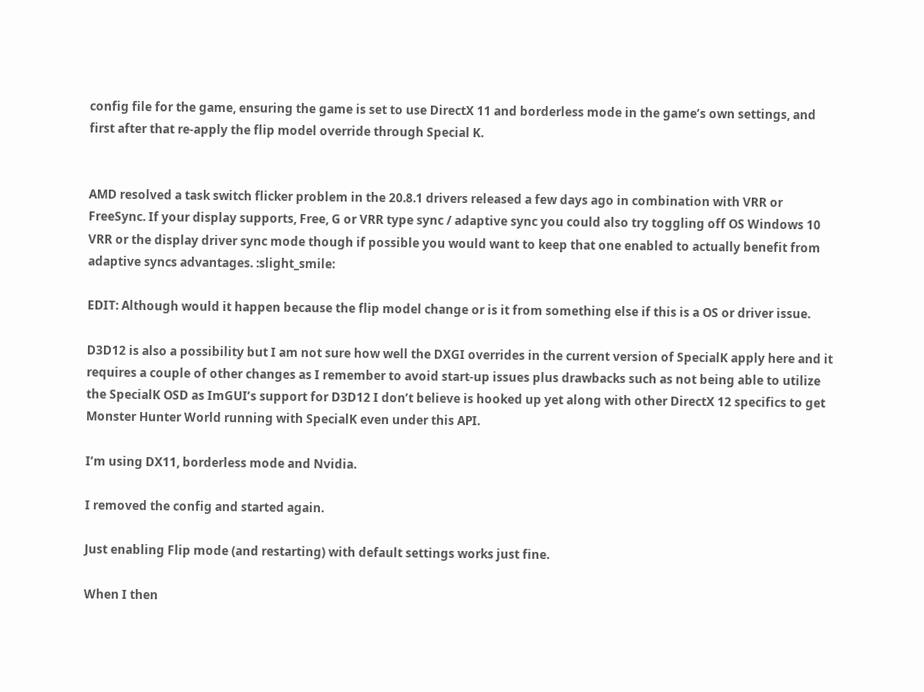config file for the game, ensuring the game is set to use DirectX 11 and borderless mode in the game’s own settings, and first after that re-apply the flip model override through Special K.


AMD resolved a task switch flicker problem in the 20.8.1 drivers released a few days ago in combination with VRR or FreeSync. If your display supports, Free, G or VRR type sync / adaptive sync you could also try toggling off OS Windows 10 VRR or the display driver sync mode though if possible you would want to keep that one enabled to actually benefit from adaptive syncs advantages. :slight_smile:

EDIT: Although would it happen because the flip model change or is it from something else if this is a OS or driver issue.

D3D12 is also a possibility but I am not sure how well the DXGI overrides in the current version of SpecialK apply here and it requires a couple of other changes as I remember to avoid start-up issues plus drawbacks such as not being able to utilize the SpecialK OSD as ImGUI’s support for D3D12 I don’t believe is hooked up yet along with other DirectX 12 specifics to get Monster Hunter World running with SpecialK even under this API.

I’m using DX11, borderless mode and Nvidia.

I removed the config and started again.

Just enabling Flip mode (and restarting) with default settings works just fine.

When I then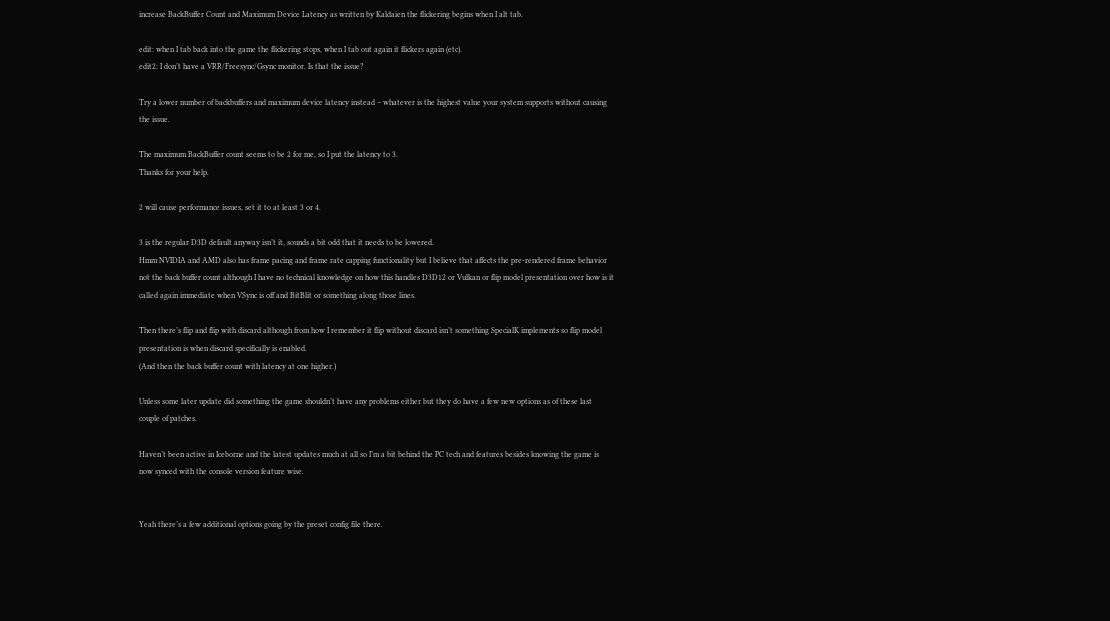increase BackBuffer Count and Maximum Device Latency as written by Kaldaien the flickering begins when I alt tab.

edit: when I tab back into the game the flickering stops, when I tab out again it flickers again (etc).
edit2: I don’t have a VRR/Freesync/Gsync monitor. Is that the issue?

Try a lower number of backbuffers and maximum device latency instead – whatever is the highest value your system supports without causing the issue.

The maximum BackBuffer count seems to be 2 for me, so I put the latency to 3.
Thanks for your help.

2 will cause performance issues, set it to at least 3 or 4.

3 is the regular D3D default anyway isn’t it, sounds a bit odd that it needs to be lowered.
Hmm NVIDIA and AMD also has frame pacing and frame rate capping functionality but I believe that affects the pre-rendered frame behavior not the back buffer count although I have no technical knowledge on how this handles D3D12 or Vulkan or flip model presentation over how is it called again immediate when VSync is off and BitBlit or something along those lines.

Then there’s flip and flip with discard although from how I remember it flip without discard isn’t something SpecialK implements so flip model presentation is when discard specifically is enabled.
(And then the back buffer count with latency at one higher.)

Unless some later update did something the game shouldn’t have any problems either but they do have a few new options as of these last couple of patches.

Haven’t been active in Iceborne and the latest updates much at all so I’m a bit behind the PC tech and features besides knowing the game is now synced with the console version feature wise.


Yeah there’s a few additional options going by the preset config file there.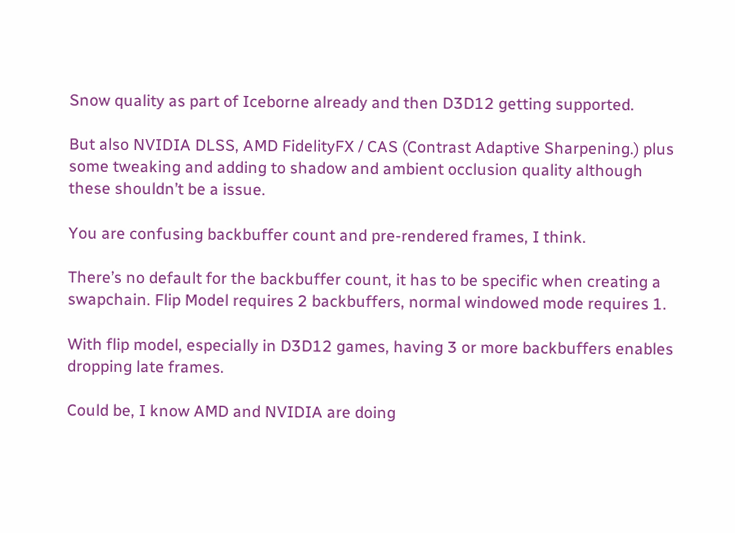Snow quality as part of Iceborne already and then D3D12 getting supported.

But also NVIDIA DLSS, AMD FidelityFX / CAS (Contrast Adaptive Sharpening.) plus some tweaking and adding to shadow and ambient occlusion quality although these shouldn’t be a issue.

You are confusing backbuffer count and pre-rendered frames, I think.

There’s no default for the backbuffer count, it has to be specific when creating a swapchain. Flip Model requires 2 backbuffers, normal windowed mode requires 1.

With flip model, especially in D3D12 games, having 3 or more backbuffers enables dropping late frames.

Could be, I know AMD and NVIDIA are doing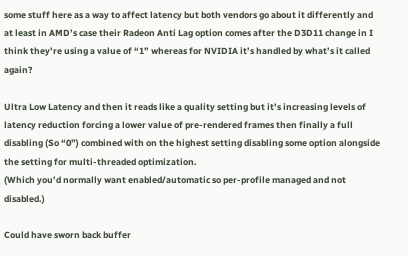some stuff here as a way to affect latency but both vendors go about it differently and at least in AMD’s case their Radeon Anti Lag option comes after the D3D11 change in I think they’re using a value of “1” whereas for NVIDIA it’s handled by what’s it called again?

Ultra Low Latency and then it reads like a quality setting but it’s increasing levels of latency reduction forcing a lower value of pre-rendered frames then finally a full disabling (So “0”) combined with on the highest setting disabling some option alongside the setting for multi-threaded optimization.
(Which you’d normally want enabled/automatic so per-profile managed and not disabled.)

Could have sworn back buffer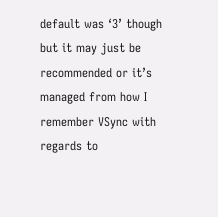default was ‘3’ though but it may just be recommended or it’s managed from how I remember VSync with regards to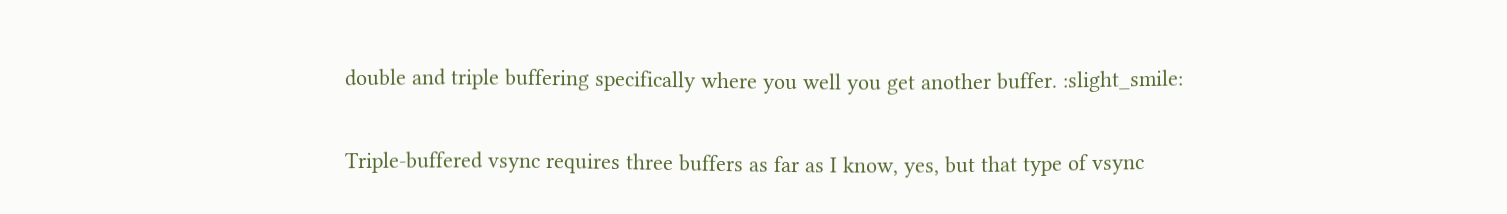double and triple buffering specifically where you well you get another buffer. :slight_smile:

Triple-buffered vsync requires three buffers as far as I know, yes, but that type of vsync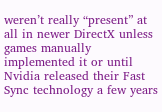weren’t really “present” at all in newer DirectX unless games manually implemented it or until Nvidia released their Fast Sync technology a few years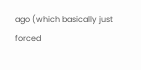ago (which basically just forced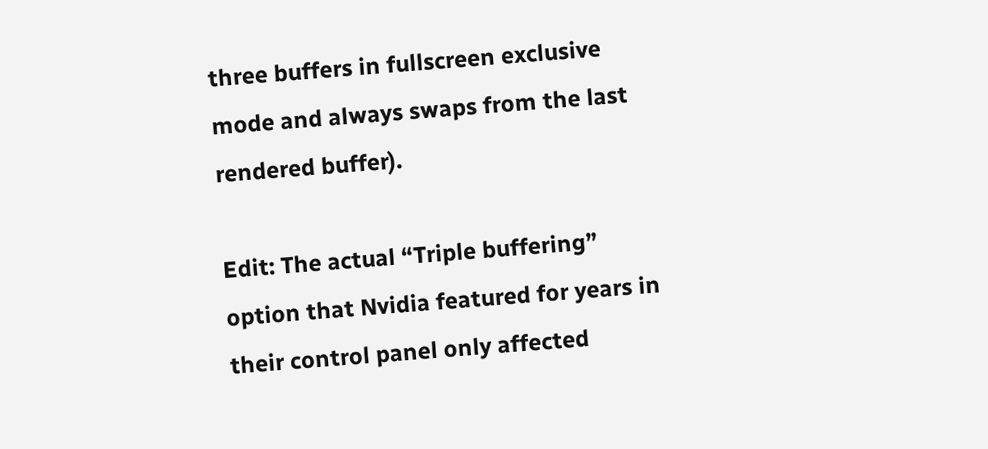three buffers in fullscreen exclusive mode and always swaps from the last rendered buffer).

Edit: The actual “Triple buffering” option that Nvidia featured for years in their control panel only affected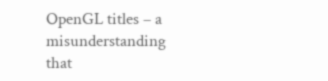OpenGL titles – a misunderstanding that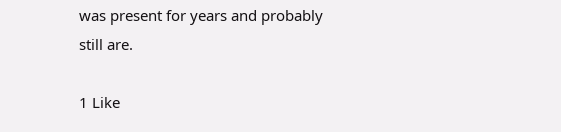was present for years and probably still are.

1 Like